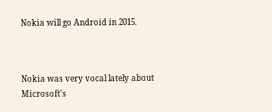Nokia will go Android in 2015.



Nokia was very vocal lately about Microsoft's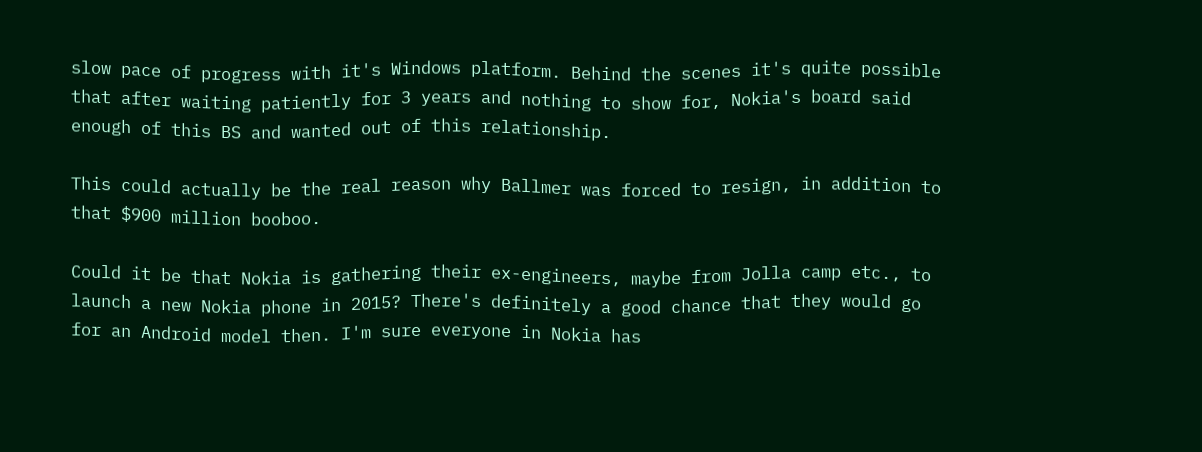slow pace of progress with it's Windows platform. Behind the scenes it's quite possible that after waiting patiently for 3 years and nothing to show for, Nokia's board said enough of this BS and wanted out of this relationship.

This could actually be the real reason why Ballmer was forced to resign, in addition to that $900 million booboo.

Could it be that Nokia is gathering their ex-engineers, maybe from Jolla camp etc., to launch a new Nokia phone in 2015? There's definitely a good chance that they would go for an Android model then. I'm sure everyone in Nokia has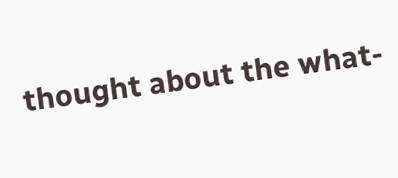thought about the what-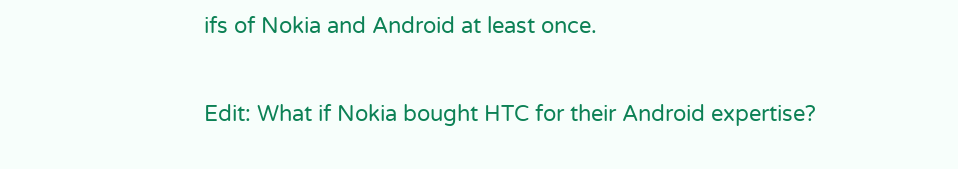ifs of Nokia and Android at least once.

Edit: What if Nokia bought HTC for their Android expertise?